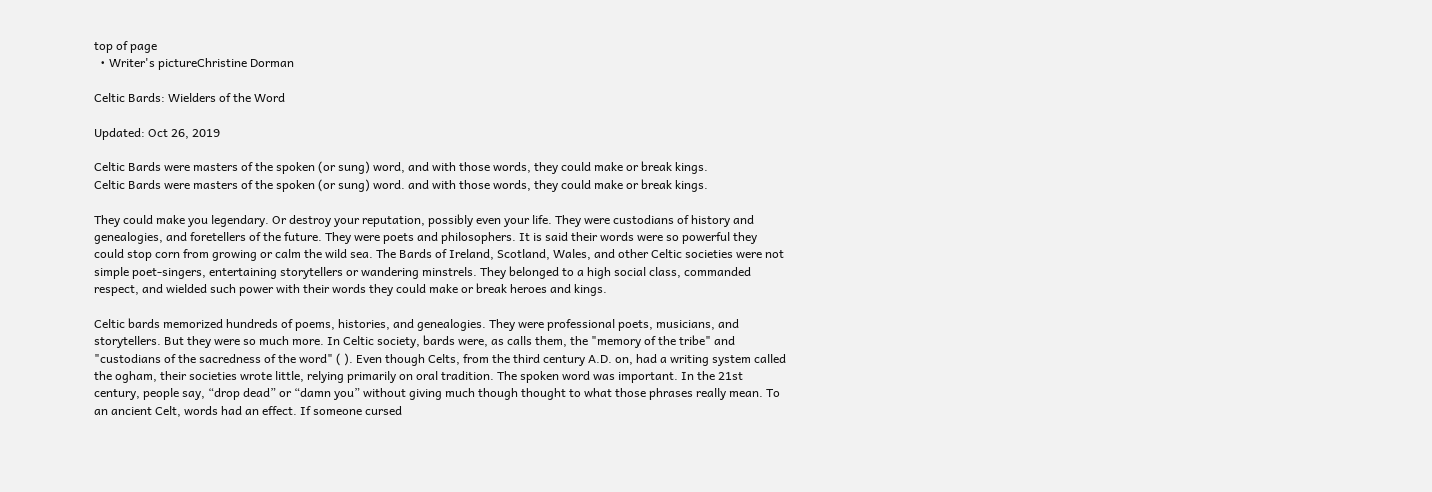top of page
  • Writer's pictureChristine Dorman

Celtic Bards: Wielders of the Word

Updated: Oct 26, 2019

Celtic Bards were masters of the spoken (or sung) word, and with those words, they could make or break kings.
Celtic Bards were masters of the spoken (or sung) word. and with those words, they could make or break kings.

They could make you legendary. Or destroy your reputation, possibly even your life. They were custodians of history and genealogies, and foretellers of the future. They were poets and philosophers. It is said their words were so powerful they could stop corn from growing or calm the wild sea. The Bards of Ireland, Scotland, Wales, and other Celtic societies were not simple poet-singers, entertaining storytellers or wandering minstrels. They belonged to a high social class, commanded respect, and wielded such power with their words they could make or break heroes and kings.

Celtic bards memorized hundreds of poems, histories, and genealogies. They were professional poets, musicians, and storytellers. But they were so much more. In Celtic society, bards were, as calls them, the "memory of the tribe" and "custodians of the sacredness of the word" ( ). Even though Celts, from the third century A.D. on, had a writing system called the ogham, their societies wrote little, relying primarily on oral tradition. The spoken word was important. In the 21st century, people say, “drop dead” or “damn you” without giving much though thought to what those phrases really mean. To an ancient Celt, words had an effect. If someone cursed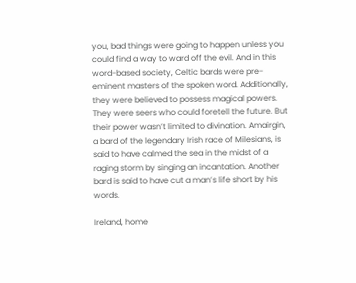you, bad things were going to happen unless you could find a way to ward off the evil. And in this word-based society, Celtic bards were pre-eminent masters of the spoken word. Additionally, they were believed to possess magical powers. They were seers who could foretell the future. But their power wasn’t limited to divination. Amairgin, a bard of the legendary Irish race of Milesians, is said to have calmed the sea in the midst of a raging storm by singing an incantation. Another bard is said to have cut a man’s life short by his words.

Ireland, home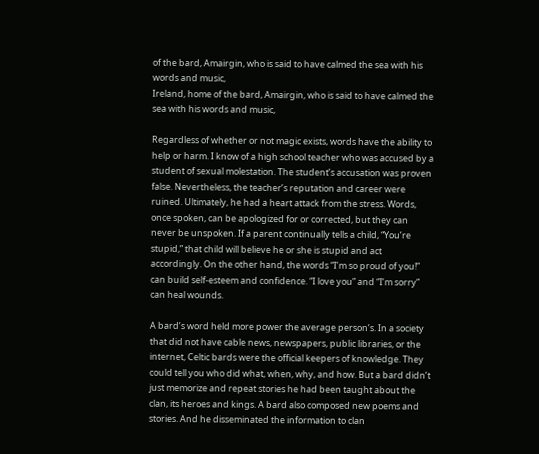of the bard, Amairgin, who is said to have calmed the sea with his words and music,
Ireland, home of the bard, Amairgin, who is said to have calmed the sea with his words and music,

Regardless of whether or not magic exists, words have the ability to help or harm. I know of a high school teacher who was accused by a student of sexual molestation. The student’s accusation was proven false. Nevertheless, the teacher’s reputation and career were ruined. Ultimately, he had a heart attack from the stress. Words, once spoken, can be apologized for or corrected, but they can never be unspoken. If a parent continually tells a child, “You’re stupid,” that child will believe he or she is stupid and act accordingly. On the other hand, the words “I’m so proud of you!” can build self-esteem and confidence. “I love you” and “I’m sorry” can heal wounds.

A bard’s word held more power the average person’s. In a society that did not have cable news, newspapers, public libraries, or the internet, Celtic bards were the official keepers of knowledge. They could tell you who did what, when, why, and how. But a bard didn’t just memorize and repeat stories he had been taught about the clan, its heroes and kings. A bard also composed new poems and stories. And he disseminated the information to clan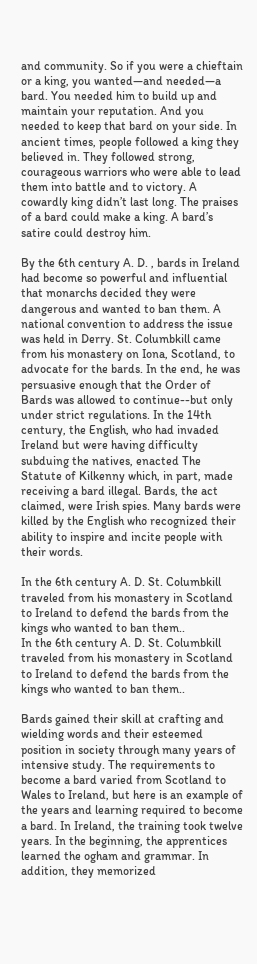and community. So if you were a chieftain or a king, you wanted—and needed—a bard. You needed him to build up and maintain your reputation. And you needed to keep that bard on your side. In ancient times, people followed a king they believed in. They followed strong, courageous warriors who were able to lead them into battle and to victory. A cowardly king didn’t last long. The praises of a bard could make a king. A bard’s satire could destroy him.

By the 6th century A. D. , bards in Ireland had become so powerful and influential that monarchs decided they were dangerous and wanted to ban them. A national convention to address the issue was held in Derry. St. Columbkill came from his monastery on Iona, Scotland, to advocate for the bards. In the end, he was persuasive enough that the Order of Bards was allowed to continue--but only under strict regulations. In the 14th century, the English, who had invaded Ireland but were having difficulty subduing the natives, enacted The Statute of Kilkenny which, in part, made receiving a bard illegal. Bards, the act claimed, were Irish spies. Many bards were killed by the English who recognized their ability to inspire and incite people with their words.

In the 6th century A. D. St. Columbkill traveled from his monastery in Scotland to Ireland to defend the bards from the kings who wanted to ban them..
In the 6th century A. D. St. Columbkill traveled from his monastery in Scotland to Ireland to defend the bards from the kings who wanted to ban them..

Bards gained their skill at crafting and wielding words and their esteemed position in society through many years of intensive study. The requirements to become a bard varied from Scotland to Wales to Ireland, but here is an example of the years and learning required to become a bard. In Ireland, the training took twelve years. In the beginning, the apprentices learned the ogham and grammar. In addition, they memorized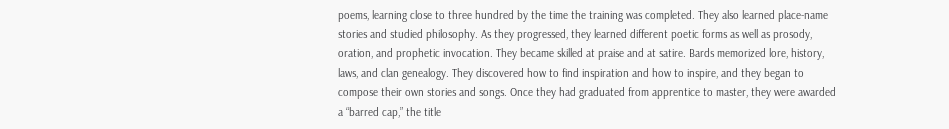poems, learning close to three hundred by the time the training was completed. They also learned place-name stories and studied philosophy. As they progressed, they learned different poetic forms as well as prosody, oration, and prophetic invocation. They became skilled at praise and at satire. Bards memorized lore, history, laws, and clan genealogy. They discovered how to find inspiration and how to inspire, and they began to compose their own stories and songs. Once they had graduated from apprentice to master, they were awarded a “barred cap,” the title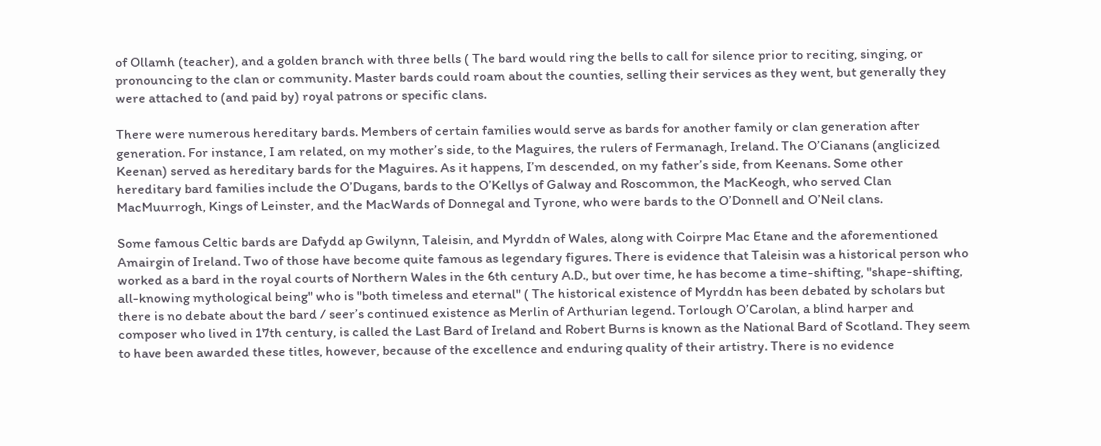of Ollamh (teacher), and a golden branch with three bells ( The bard would ring the bells to call for silence prior to reciting, singing, or pronouncing to the clan or community. Master bards could roam about the counties, selling their services as they went, but generally they were attached to (and paid by) royal patrons or specific clans.

There were numerous hereditary bards. Members of certain families would serve as bards for another family or clan generation after generation. For instance, I am related, on my mother’s side, to the Maguires, the rulers of Fermanagh, Ireland. The O’Cianans (anglicized Keenan) served as hereditary bards for the Maguires. As it happens, I’m descended, on my father’s side, from Keenans. Some other hereditary bard families include the O’Dugans, bards to the O’Kellys of Galway and Roscommon, the MacKeogh, who served Clan MacMuurrogh, Kings of Leinster, and the MacWards of Donnegal and Tyrone, who were bards to the O’Donnell and O’Neil clans.

Some famous Celtic bards are Dafydd ap Gwilynn, Taleisin, and Myrddn of Wales, along with Coirpre Mac Etane and the aforementioned Amairgin of Ireland. Two of those have become quite famous as legendary figures. There is evidence that Taleisin was a historical person who worked as a bard in the royal courts of Northern Wales in the 6th century A.D., but over time, he has become a time-shifting, "shape-shifting, all-knowing mythological being" who is "both timeless and eternal" ( The historical existence of Myrddn has been debated by scholars but there is no debate about the bard / seer’s continued existence as Merlin of Arthurian legend. Torlough O’Carolan, a blind harper and composer who lived in 17th century, is called the Last Bard of Ireland and Robert Burns is known as the National Bard of Scotland. They seem to have been awarded these titles, however, because of the excellence and enduring quality of their artistry. There is no evidence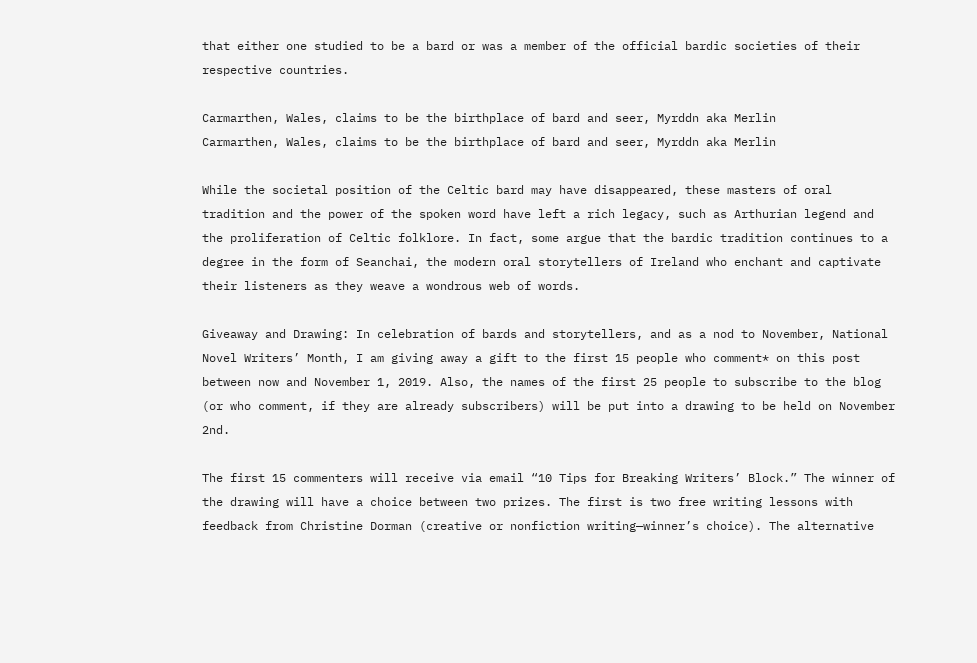that either one studied to be a bard or was a member of the official bardic societies of their respective countries.

Carmarthen, Wales, claims to be the birthplace of bard and seer, Myrddn aka Merlin
Carmarthen, Wales, claims to be the birthplace of bard and seer, Myrddn aka Merlin

While the societal position of the Celtic bard may have disappeared, these masters of oral tradition and the power of the spoken word have left a rich legacy, such as Arthurian legend and the proliferation of Celtic folklore. In fact, some argue that the bardic tradition continues to a degree in the form of Seanchai, the modern oral storytellers of Ireland who enchant and captivate their listeners as they weave a wondrous web of words.

Giveaway and Drawing: In celebration of bards and storytellers, and as a nod to November, National Novel Writers’ Month, I am giving away a gift to the first 15 people who comment* on this post between now and November 1, 2019. Also, the names of the first 25 people to subscribe to the blog (or who comment, if they are already subscribers) will be put into a drawing to be held on November 2nd.

The first 15 commenters will receive via email “10 Tips for Breaking Writers’ Block.” The winner of the drawing will have a choice between two prizes. The first is two free writing lessons with feedback from Christine Dorman (creative or nonfiction writing—winner’s choice). The alternative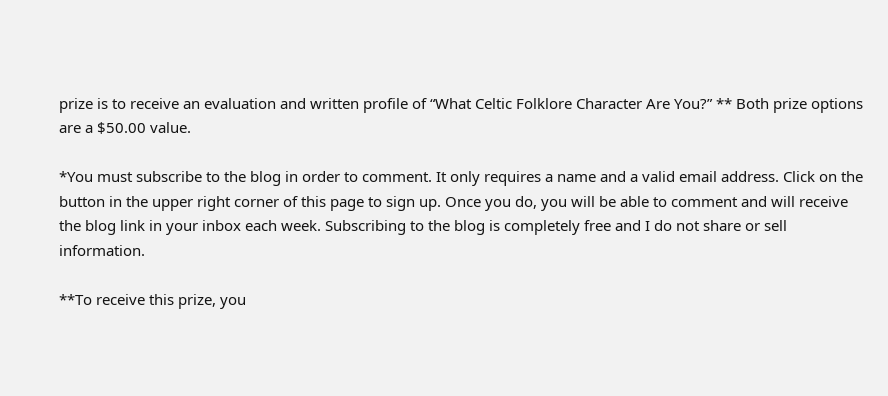prize is to receive an evaluation and written profile of “What Celtic Folklore Character Are You?” ** Both prize options are a $50.00 value.

*You must subscribe to the blog in order to comment. It only requires a name and a valid email address. Click on the button in the upper right corner of this page to sign up. Once you do, you will be able to comment and will receive the blog link in your inbox each week. Subscribing to the blog is completely free and I do not share or sell information.

**To receive this prize, you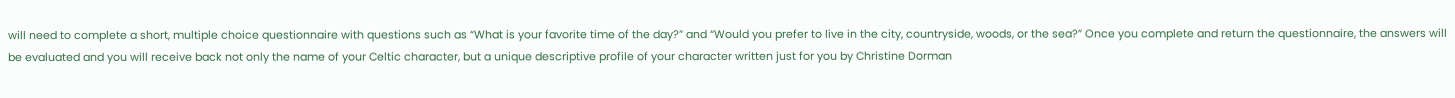will need to complete a short, multiple choice questionnaire with questions such as “What is your favorite time of the day?” and “Would you prefer to live in the city, countryside, woods, or the sea?” Once you complete and return the questionnaire, the answers will be evaluated and you will receive back not only the name of your Celtic character, but a unique descriptive profile of your character written just for you by Christine Dorman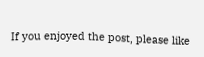If you enjoyed the post, please like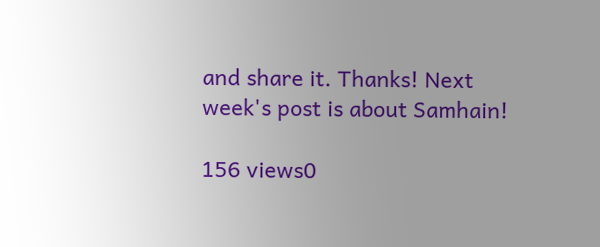and share it. Thanks! Next week's post is about Samhain!

156 views0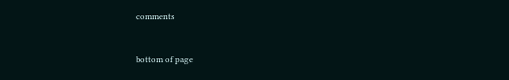comments


bottom of page